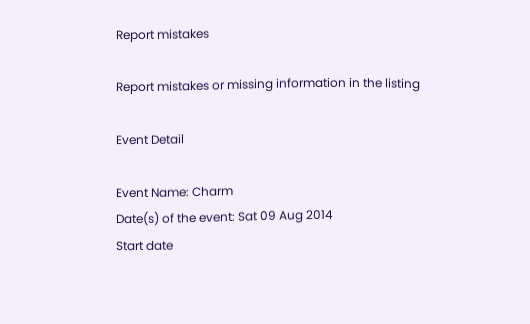Report mistakes

Report mistakes or missing information in the listing

Event Detail

Event Name: Charm
Date(s) of the event: Sat 09 Aug 2014
Start date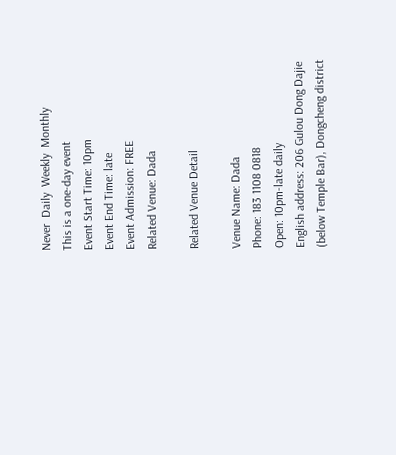Never  Daily  Weekly  Monthly
This is a one-day event
Event Start Time: 10pm
Event End Time: late
Event Admission: FREE
Related Venue: Dada

Related Venue Detail

Venue Name: Dada
Phone: 183 1108 0818
Open: 10pm-late daily
English address: 206 Gulou Dong Dajie (below Temple Bar), Dongcheng district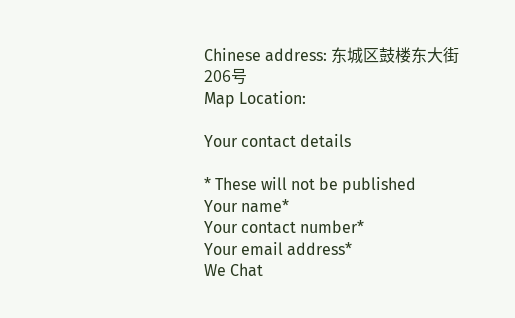Chinese address: 东城区鼓楼东大街206号
Map Location:

Your contact details

* These will not be published
Your name*
Your contact number*
Your email address*
We Chat